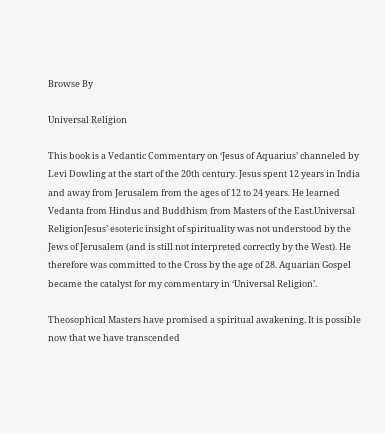Browse By

Universal Religion

This book is a Vedantic Commentary on ‘Jesus of Aquarius’ channeled by Levi Dowling at the start of the 20th century. Jesus spent 12 years in India and away from Jerusalem from the ages of 12 to 24 years. He learned Vedanta from Hindus and Buddhism from Masters of the East.Universal ReligionJesus’ esoteric insight of spirituality was not understood by the Jews of Jerusalem (and is still not interpreted correctly by the West). He therefore was committed to the Cross by the age of 28. Aquarian Gospel became the catalyst for my commentary in ‘Universal Religion’.

Theosophical Masters have promised a spiritual awakening. It is possible now that we have transcended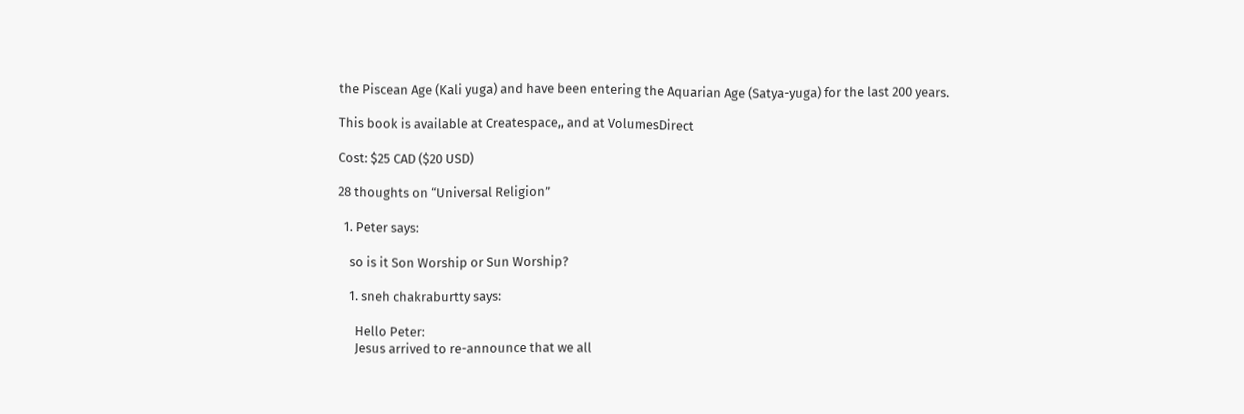the Piscean Age (Kali yuga) and have been entering the Aquarian Age (Satya-yuga) for the last 200 years.

This book is available at Createspace,, and at VolumesDirect

Cost: $25 CAD ($20 USD)

28 thoughts on “Universal Religion”

  1. Peter says:

    so is it Son Worship or Sun Worship?

    1. sneh chakraburtty says:

      Hello Peter:
      Jesus arrived to re-announce that we all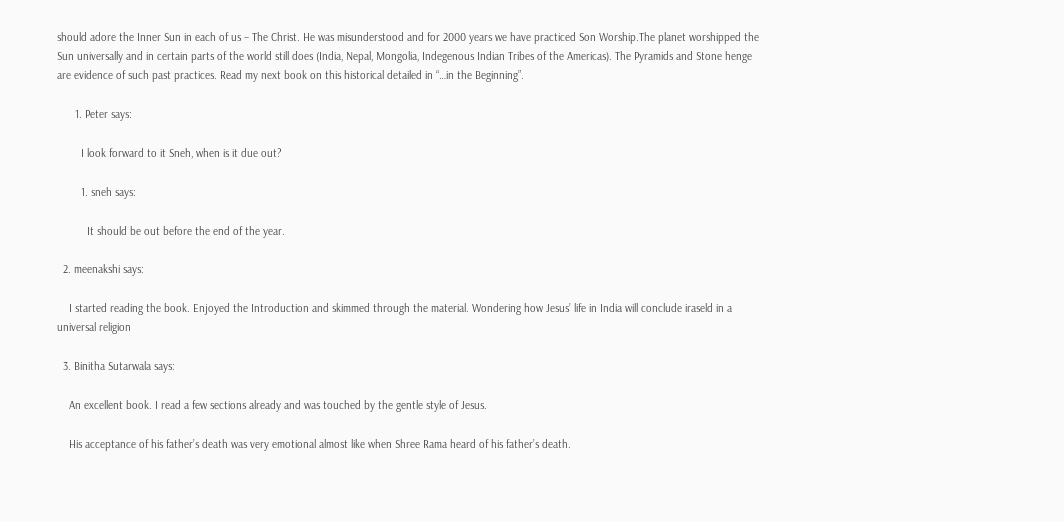should adore the Inner Sun in each of us – The Christ. He was misunderstood and for 2000 years we have practiced Son Worship.The planet worshipped the Sun universally and in certain parts of the world still does (India, Nepal, Mongolia, Indegenous Indian Tribes of the Americas). The Pyramids and Stone henge are evidence of such past practices. Read my next book on this historical detailed in “…in the Beginning”.

      1. Peter says:

        I look forward to it Sneh, when is it due out?

        1. sneh says:

          It should be out before the end of the year.

  2. meenakshi says:

    I started reading the book. Enjoyed the Introduction and skimmed through the material. Wondering how Jesus’ life in India will conclude iraseld in a universal religion

  3. Binitha Sutarwala says:

    An excellent book. I read a few sections already and was touched by the gentle style of Jesus.

    His acceptance of his father’s death was very emotional almost like when Shree Rama heard of his father’s death.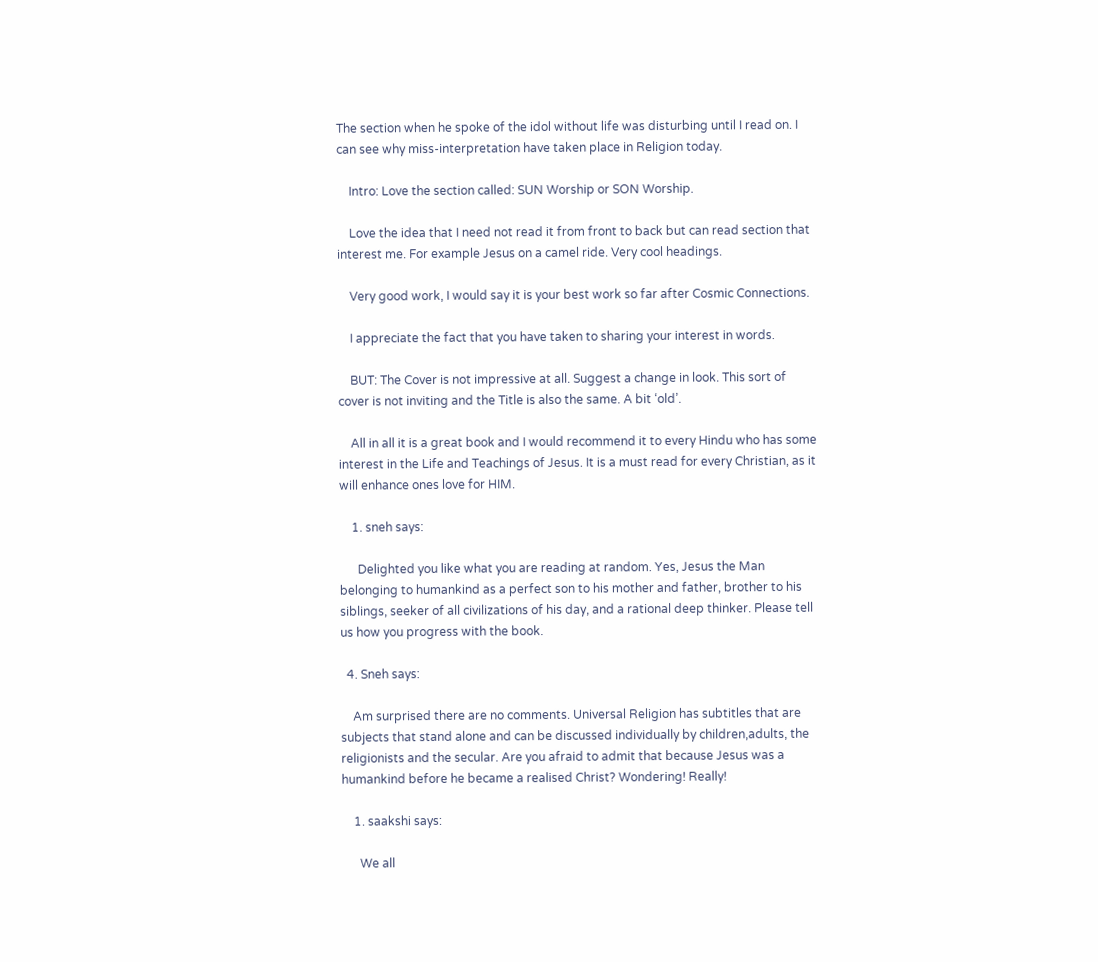The section when he spoke of the idol without life was disturbing until I read on. I can see why miss-interpretation have taken place in Religion today.

    Intro: Love the section called: SUN Worship or SON Worship.

    Love the idea that I need not read it from front to back but can read section that interest me. For example Jesus on a camel ride. Very cool headings.

    Very good work, I would say it is your best work so far after Cosmic Connections.

    I appreciate the fact that you have taken to sharing your interest in words.

    BUT: The Cover is not impressive at all. Suggest a change in look. This sort of cover is not inviting and the Title is also the same. A bit ‘old’.

    All in all it is a great book and I would recommend it to every Hindu who has some interest in the Life and Teachings of Jesus. It is a must read for every Christian, as it will enhance ones love for HIM.

    1. sneh says:

      Delighted you like what you are reading at random. Yes, Jesus the Man belonging to humankind as a perfect son to his mother and father, brother to his siblings, seeker of all civilizations of his day, and a rational deep thinker. Please tell us how you progress with the book.

  4. Sneh says:

    Am surprised there are no comments. Universal Religion has subtitles that are subjects that stand alone and can be discussed individually by children,adults, the religionists and the secular. Are you afraid to admit that because Jesus was a humankind before he became a realised Christ? Wondering! Really!

    1. saakshi says:

      We all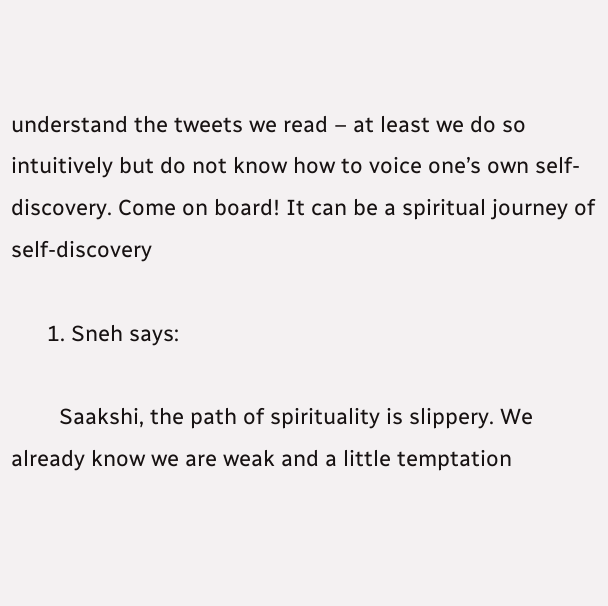understand the tweets we read – at least we do so intuitively but do not know how to voice one’s own self-discovery. Come on board! It can be a spiritual journey of self-discovery

      1. Sneh says:

        Saakshi, the path of spirituality is slippery. We already know we are weak and a little temptation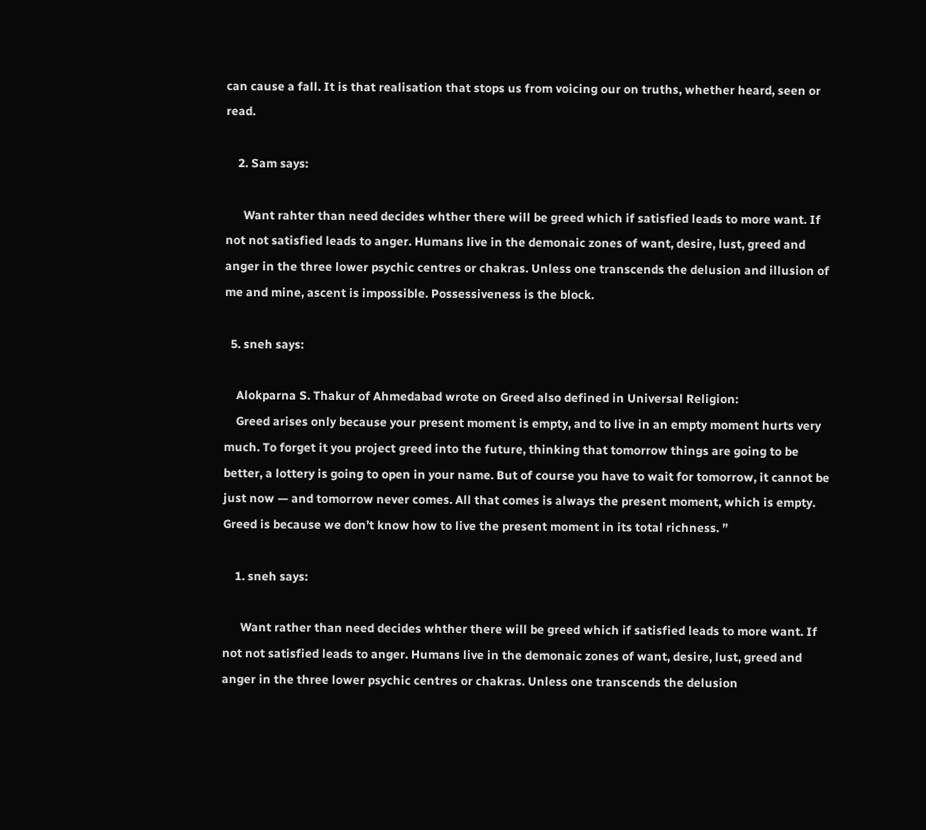can cause a fall. It is that realisation that stops us from voicing our on truths, whether heard, seen or read.

    2. Sam says:

      Want rahter than need decides whther there will be greed which if satisfied leads to more want. If not not satisfied leads to anger. Humans live in the demonaic zones of want, desire, lust, greed and anger in the three lower psychic centres or chakras. Unless one transcends the delusion and illusion of me and mine, ascent is impossible. Possessiveness is the block.

  5. sneh says:

    Alokparna S. Thakur of Ahmedabad wrote on Greed also defined in Universal Religion:
    Greed arises only because your present moment is empty, and to live in an empty moment hurts very much. To forget it you project greed into the future, thinking that tomorrow things are going to be better, a lottery is going to open in your name. But of course you have to wait for tomorrow, it cannot be just now — and tomorrow never comes. All that comes is always the present moment, which is empty. Greed is because we don’t know how to live the present moment in its total richness. ”

    1. sneh says:

      Want rather than need decides whther there will be greed which if satisfied leads to more want. If not not satisfied leads to anger. Humans live in the demonaic zones of want, desire, lust, greed and anger in the three lower psychic centres or chakras. Unless one transcends the delusion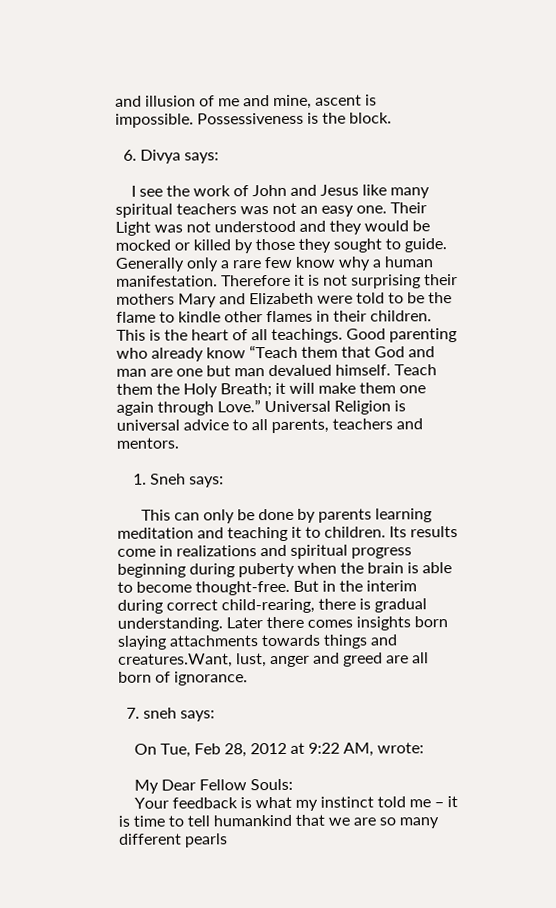and illusion of me and mine, ascent is impossible. Possessiveness is the block.

  6. Divya says:

    I see the work of John and Jesus like many spiritual teachers was not an easy one. Their Light was not understood and they would be mocked or killed by those they sought to guide. Generally only a rare few know why a human manifestation. Therefore it is not surprising their mothers Mary and Elizabeth were told to be the flame to kindle other flames in their children. This is the heart of all teachings. Good parenting who already know “Teach them that God and man are one but man devalued himself. Teach them the Holy Breath; it will make them one again through Love.” Universal Religion is universal advice to all parents, teachers and mentors.

    1. Sneh says:

      This can only be done by parents learning meditation and teaching it to children. Its results come in realizations and spiritual progress beginning during puberty when the brain is able to become thought-free. But in the interim during correct child-rearing, there is gradual understanding. Later there comes insights born slaying attachments towards things and creatures.Want, lust, anger and greed are all born of ignorance.

  7. sneh says:

    On Tue, Feb 28, 2012 at 9:22 AM, wrote:

    My Dear Fellow Souls:
    Your feedback is what my instinct told me – it is time to tell humankind that we are so many different pearls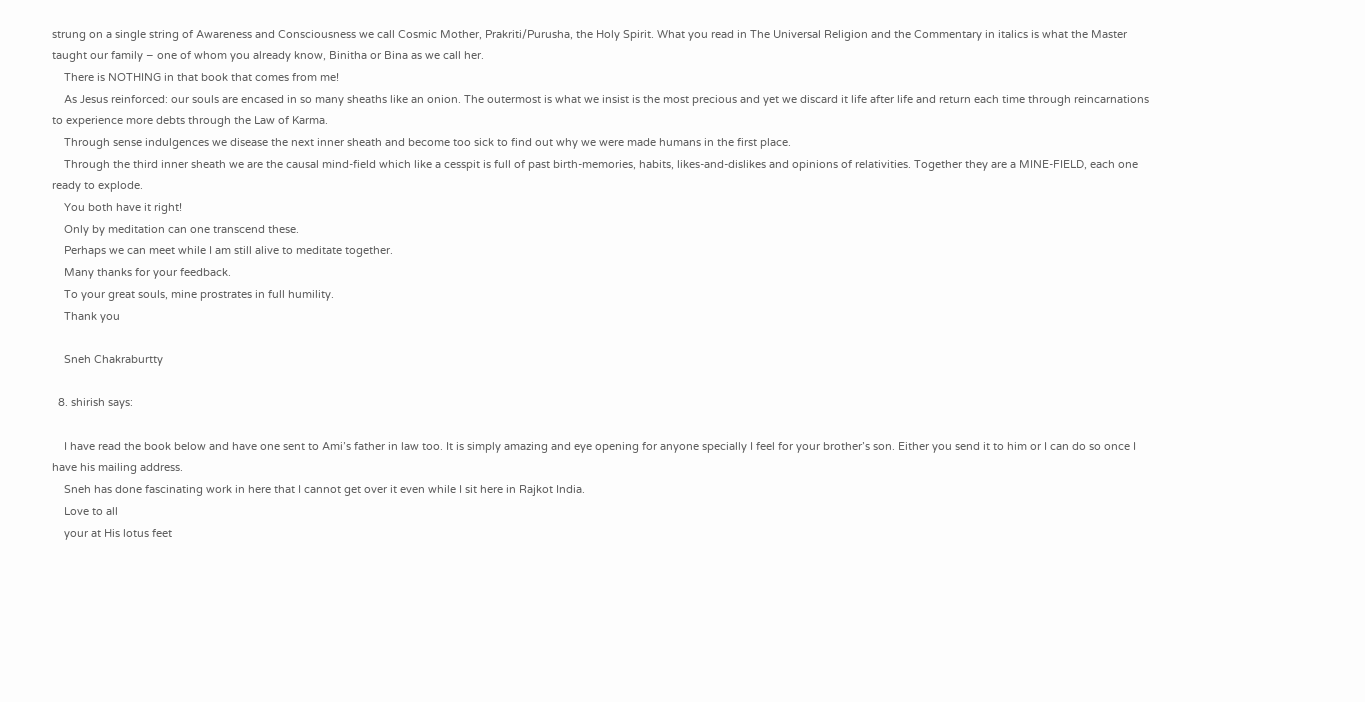strung on a single string of Awareness and Consciousness we call Cosmic Mother, Prakriti/Purusha, the Holy Spirit. What you read in The Universal Religion and the Commentary in italics is what the Master taught our family – one of whom you already know, Binitha or Bina as we call her.
    There is NOTHING in that book that comes from me!
    As Jesus reinforced: our souls are encased in so many sheaths like an onion. The outermost is what we insist is the most precious and yet we discard it life after life and return each time through reincarnations to experience more debts through the Law of Karma.
    Through sense indulgences we disease the next inner sheath and become too sick to find out why we were made humans in the first place.
    Through the third inner sheath we are the causal mind-field which like a cesspit is full of past birth-memories, habits, likes-and-dislikes and opinions of relativities. Together they are a MINE-FIELD, each one ready to explode.
    You both have it right!
    Only by meditation can one transcend these.
    Perhaps we can meet while I am still alive to meditate together.
    Many thanks for your feedback.
    To your great souls, mine prostrates in full humility.
    Thank you

    Sneh Chakraburtty

  8. shirish says:

    I have read the book below and have one sent to Ami’s father in law too. It is simply amazing and eye opening for anyone specially I feel for your brother’s son. Either you send it to him or I can do so once I have his mailing address.
    Sneh has done fascinating work in here that I cannot get over it even while I sit here in Rajkot India.
    Love to all
    your at His lotus feet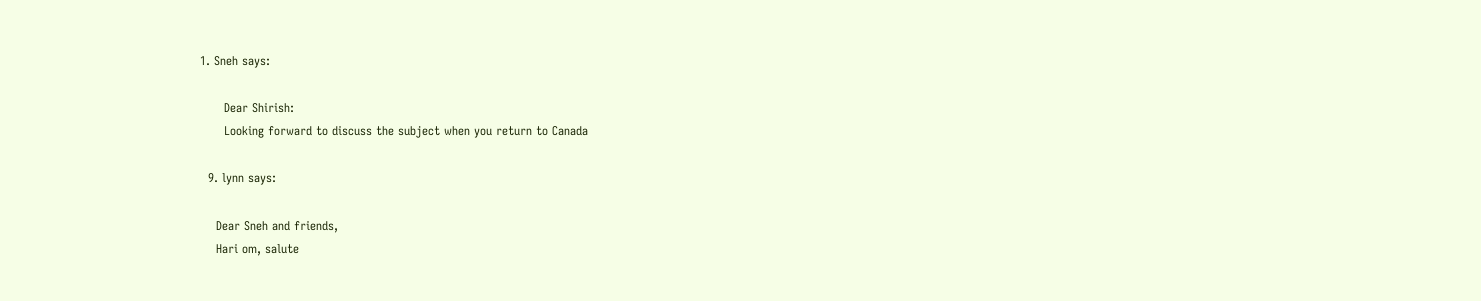1. Sneh says:

      Dear Shirish:
      Looking forward to discuss the subject when you return to Canada

  9. lynn says:

    Dear Sneh and friends,
    Hari om, salute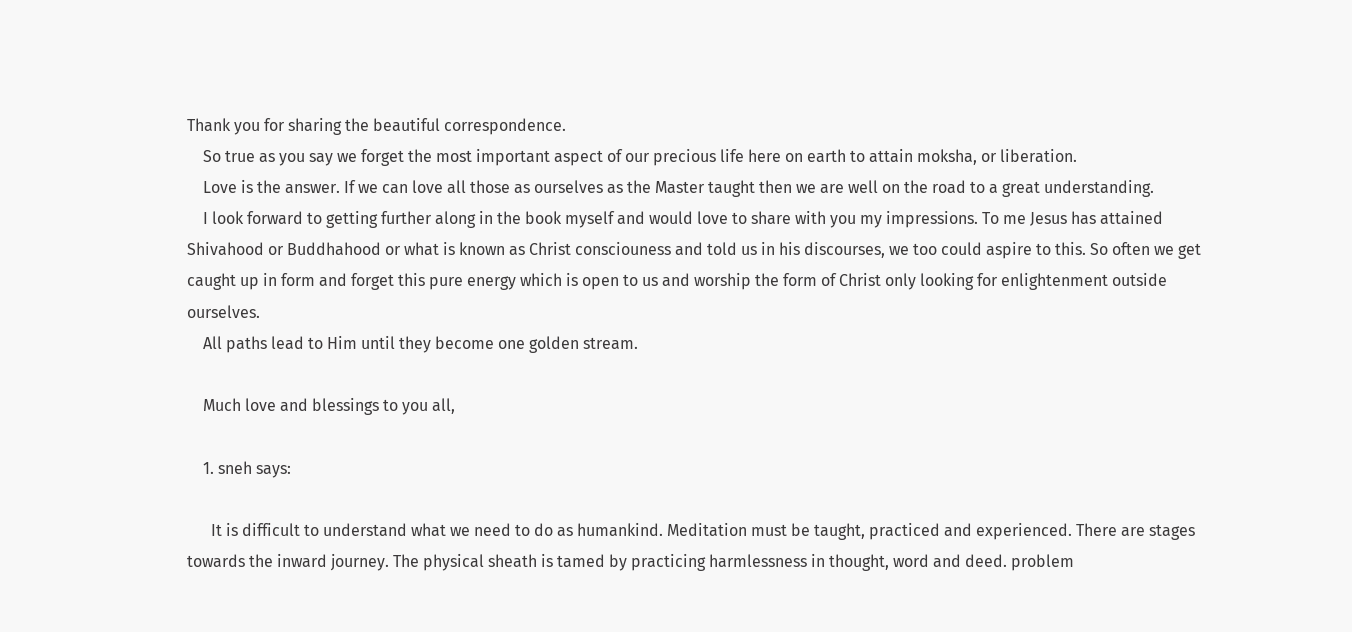Thank you for sharing the beautiful correspondence.
    So true as you say we forget the most important aspect of our precious life here on earth to attain moksha, or liberation.
    Love is the answer. If we can love all those as ourselves as the Master taught then we are well on the road to a great understanding.
    I look forward to getting further along in the book myself and would love to share with you my impressions. To me Jesus has attained Shivahood or Buddhahood or what is known as Christ consciouness and told us in his discourses, we too could aspire to this. So often we get caught up in form and forget this pure energy which is open to us and worship the form of Christ only looking for enlightenment outside ourselves.
    All paths lead to Him until they become one golden stream.

    Much love and blessings to you all,

    1. sneh says:

      It is difficult to understand what we need to do as humankind. Meditation must be taught, practiced and experienced. There are stages towards the inward journey. The physical sheath is tamed by practicing harmlessness in thought, word and deed. problem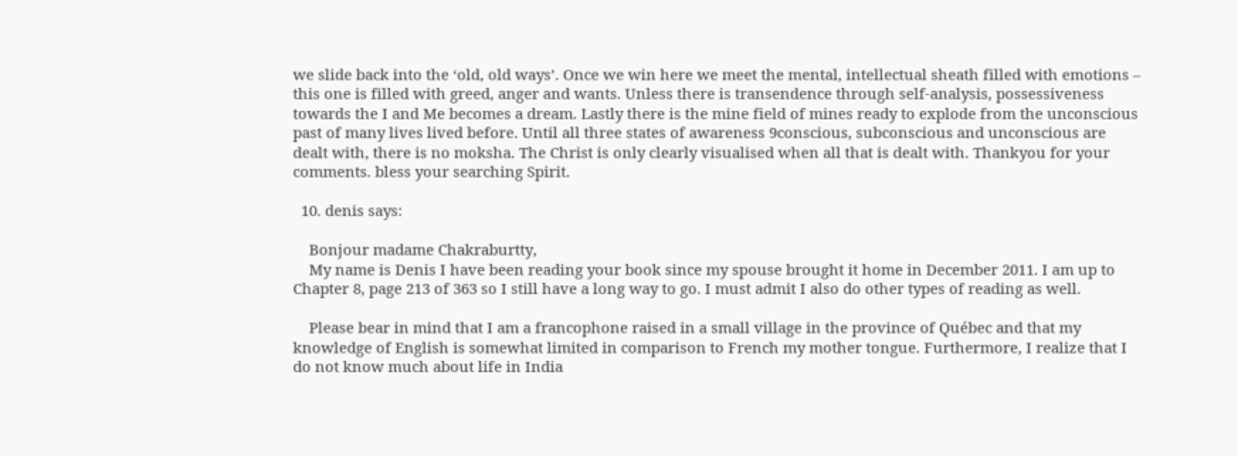we slide back into the ‘old, old ways’. Once we win here we meet the mental, intellectual sheath filled with emotions – this one is filled with greed, anger and wants. Unless there is transendence through self-analysis, possessiveness towards the I and Me becomes a dream. Lastly there is the mine field of mines ready to explode from the unconscious past of many lives lived before. Until all three states of awareness 9conscious, subconscious and unconscious are dealt with, there is no moksha. The Christ is only clearly visualised when all that is dealt with. Thankyou for your comments. bless your searching Spirit.

  10. denis says:

    Bonjour madame Chakraburtty,
    My name is Denis I have been reading your book since my spouse brought it home in December 2011. I am up to Chapter 8, page 213 of 363 so I still have a long way to go. I must admit I also do other types of reading as well.

    Please bear in mind that I am a francophone raised in a small village in the province of Québec and that my knowledge of English is somewhat limited in comparison to French my mother tongue. Furthermore, I realize that I do not know much about life in India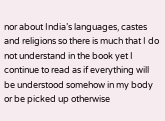nor about India’s languages, castes and religions so there is much that I do not understand in the book yet I continue to read as if everything will be understood somehow in my body or be picked up otherwise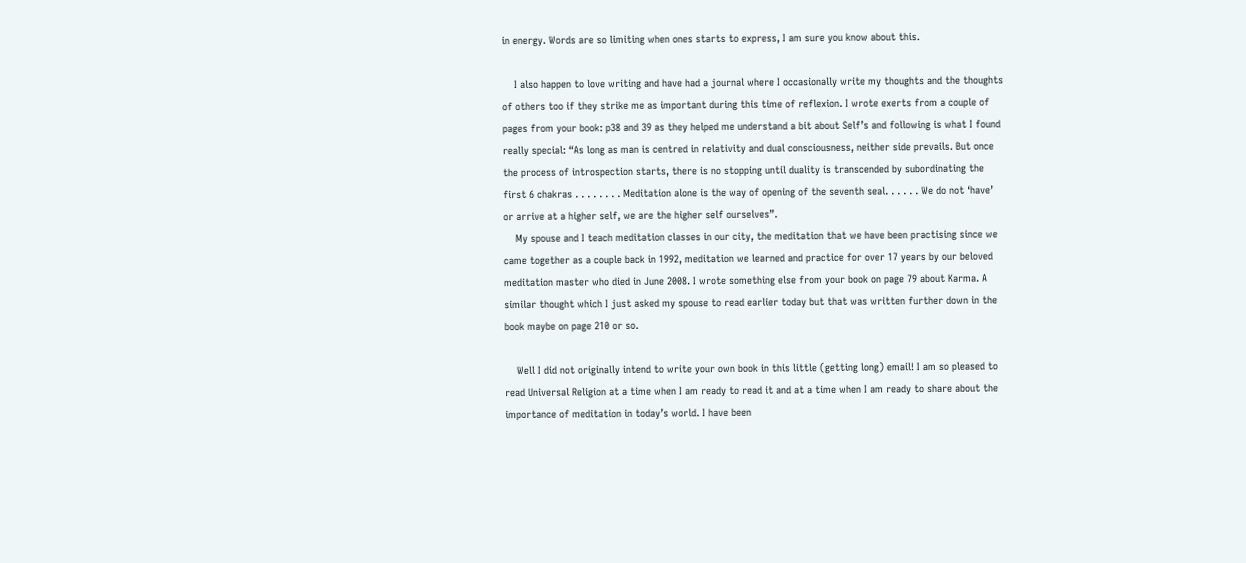in energy. Words are so limiting when ones starts to express, I am sure you know about this.

    I also happen to love writing and have had a journal where I occasionally write my thoughts and the thoughts of others too if they strike me as important during this time of reflexion. I wrote exerts from a couple of pages from your book: p38 and 39 as they helped me understand a bit about Self’s and following is what I found really special: “As long as man is centred in relativity and dual consciousness, neither side prevails. But once the process of introspection starts, there is no stopping until duality is transcended by subordinating the first 6 chakras . . . . . . . . Meditation alone is the way of opening of the seventh seal. . . . . . We do not ‘have’ or arrive at a higher self, we are the higher self ourselves”.
    My spouse and I teach meditation classes in our city, the meditation that we have been practising since we came together as a couple back in 1992, meditation we learned and practice for over 17 years by our beloved meditation master who died in June 2008. I wrote something else from your book on page 79 about Karma. A similar thought which I just asked my spouse to read earlier today but that was written further down in the book maybe on page 210 or so.

    Well I did not originally intend to write your own book in this little (getting long) email! I am so pleased to read Universal Religion at a time when I am ready to read it and at a time when I am ready to share about the importance of meditation in today’s world. I have been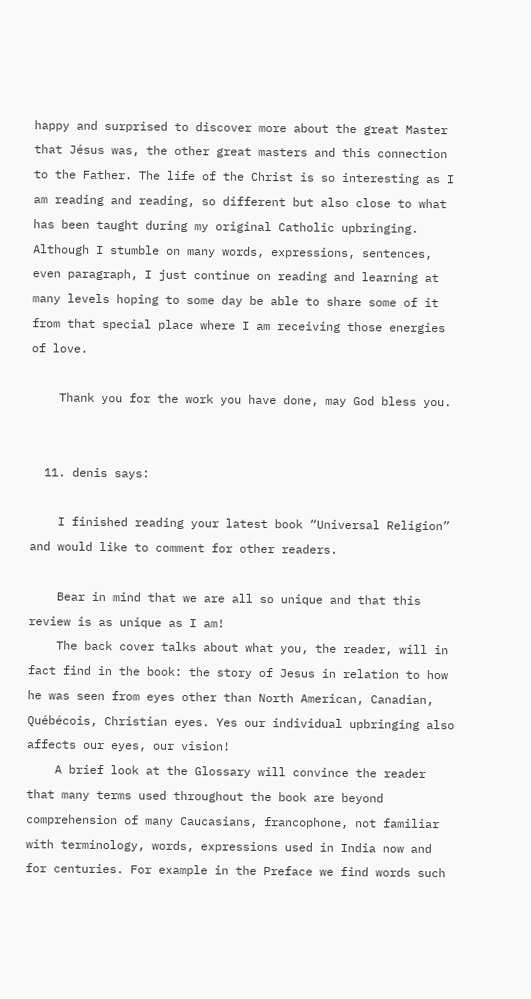happy and surprised to discover more about the great Master that Jésus was, the other great masters and this connection to the Father. The life of the Christ is so interesting as I am reading and reading, so different but also close to what has been taught during my original Catholic upbringing. Although I stumble on many words, expressions, sentences, even paragraph, I just continue on reading and learning at many levels hoping to some day be able to share some of it from that special place where I am receiving those energies of love.

    Thank you for the work you have done, may God bless you.


  11. denis says:

    I finished reading your latest book “Universal Religion” and would like to comment for other readers.

    Bear in mind that we are all so unique and that this review is as unique as I am!
    The back cover talks about what you, the reader, will in fact find in the book: the story of Jesus in relation to how he was seen from eyes other than North American, Canadian, Québécois, Christian eyes. Yes our individual upbringing also affects our eyes, our vision!
    A brief look at the Glossary will convince the reader that many terms used throughout the book are beyond comprehension of many Caucasians, francophone, not familiar with terminology, words, expressions used in India now and for centuries. For example in the Preface we find words such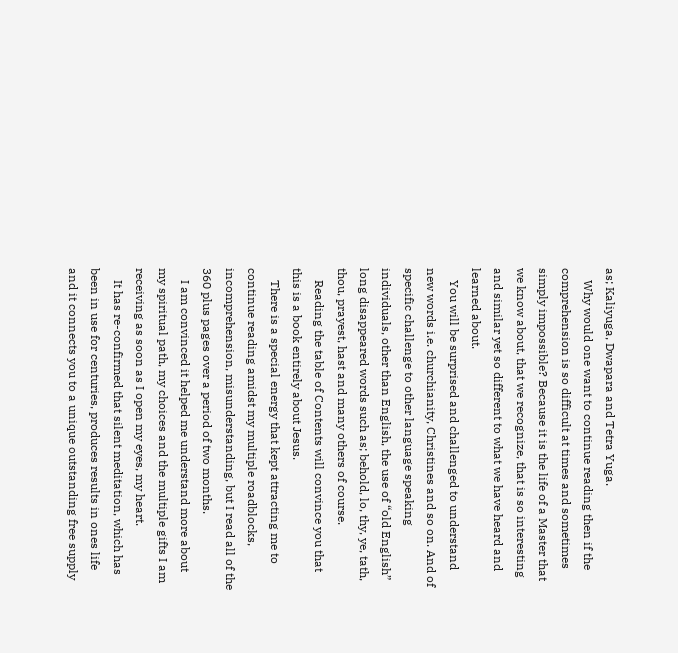as; Kaliyuga, Dwapara and Tetra Yuga.
    Why would one want to continue reading then if the comprehension is so difficult at times and sometimes simply impossible? Because it is the life of a Master that we know about, that we recognize, that is so interesting and similar yet so different to what we have heard and learned about.
    You will be surprised and challenged to understand new words i.e. churchianity, Christines and so on. And of specific challenge to other language speaking individuals, other than English, the use of “old English” long disappeared words such as; behold, lo, thy, ye, tath, thou, prayest, hast and many others of course.
    Reading the table of Contents will convince you that this is a book entirely about Jesus.
    There is a special energy that kept attracting me to continue reading amidst my multiple roadblocks, incomprehension, misunderstanding, but I read all of the 360 plus pages over a period of two months.
    I am convinced it helped me understand more about my spiritual path, my choices and the multiple gifts I am receiving as soon as I open my eyes, my heart.
    It has re-confirmed that silent meditation, which has been in use for centuries, produces results in ones life and it connects you to a unique outstanding free supply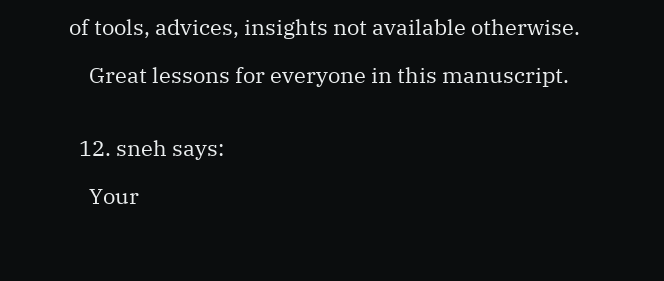of tools, advices, insights not available otherwise.

    Great lessons for everyone in this manuscript.


  12. sneh says:

    Your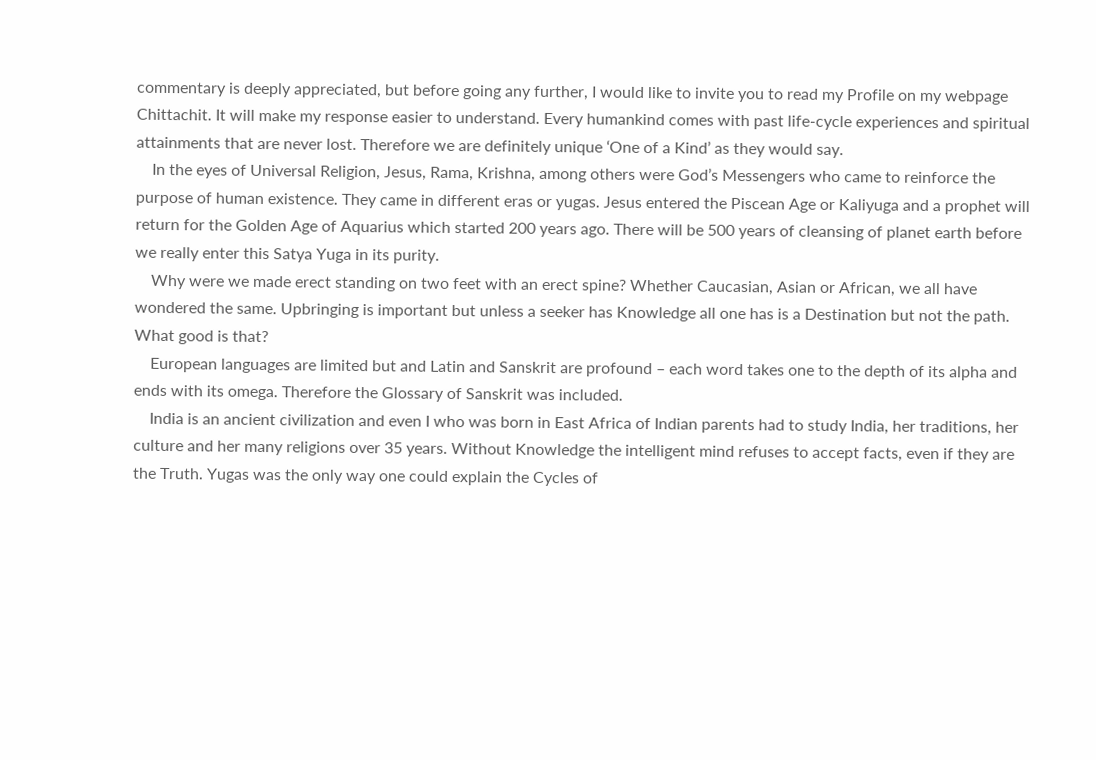commentary is deeply appreciated, but before going any further, I would like to invite you to read my Profile on my webpage Chittachit. It will make my response easier to understand. Every humankind comes with past life-cycle experiences and spiritual attainments that are never lost. Therefore we are definitely unique ‘One of a Kind’ as they would say.
    In the eyes of Universal Religion, Jesus, Rama, Krishna, among others were God’s Messengers who came to reinforce the purpose of human existence. They came in different eras or yugas. Jesus entered the Piscean Age or Kaliyuga and a prophet will return for the Golden Age of Aquarius which started 200 years ago. There will be 500 years of cleansing of planet earth before we really enter this Satya Yuga in its purity.
    Why were we made erect standing on two feet with an erect spine? Whether Caucasian, Asian or African, we all have wondered the same. Upbringing is important but unless a seeker has Knowledge all one has is a Destination but not the path. What good is that?
    European languages are limited but and Latin and Sanskrit are profound – each word takes one to the depth of its alpha and ends with its omega. Therefore the Glossary of Sanskrit was included.
    India is an ancient civilization and even I who was born in East Africa of Indian parents had to study India, her traditions, her culture and her many religions over 35 years. Without Knowledge the intelligent mind refuses to accept facts, even if they are the Truth. Yugas was the only way one could explain the Cycles of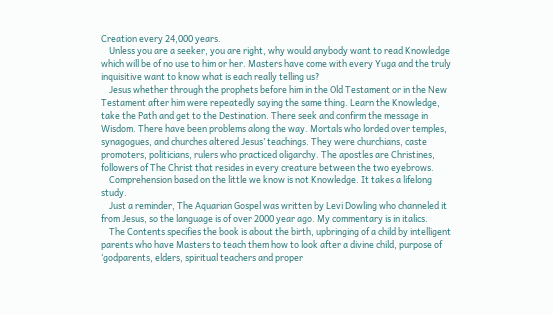Creation every 24,000 years.
    Unless you are a seeker, you are right, why would anybody want to read Knowledge which will be of no use to him or her. Masters have come with every Yuga and the truly inquisitive want to know what is each really telling us?
    Jesus whether through the prophets before him in the Old Testament or in the New Testament after him were repeatedly saying the same thing. Learn the Knowledge, take the Path and get to the Destination. There seek and confirm the message in Wisdom. There have been problems along the way. Mortals who lorded over temples, synagogues, and churches altered Jesus’ teachings. They were churchians, caste promoters, politicians, rulers who practiced oligarchy. The apostles are Christines, followers of The Christ that resides in every creature between the two eyebrows.
    Comprehension based on the little we know is not Knowledge. It takes a lifelong study.
    Just a reminder, The Aquarian Gospel was written by Levi Dowling who channeled it from Jesus, so the language is of over 2000 year ago. My commentary is in italics.
    The Contents specifies the book is about the birth, upbringing of a child by intelligent parents who have Masters to teach them how to look after a divine child, purpose of ‘godparents, elders, spiritual teachers and proper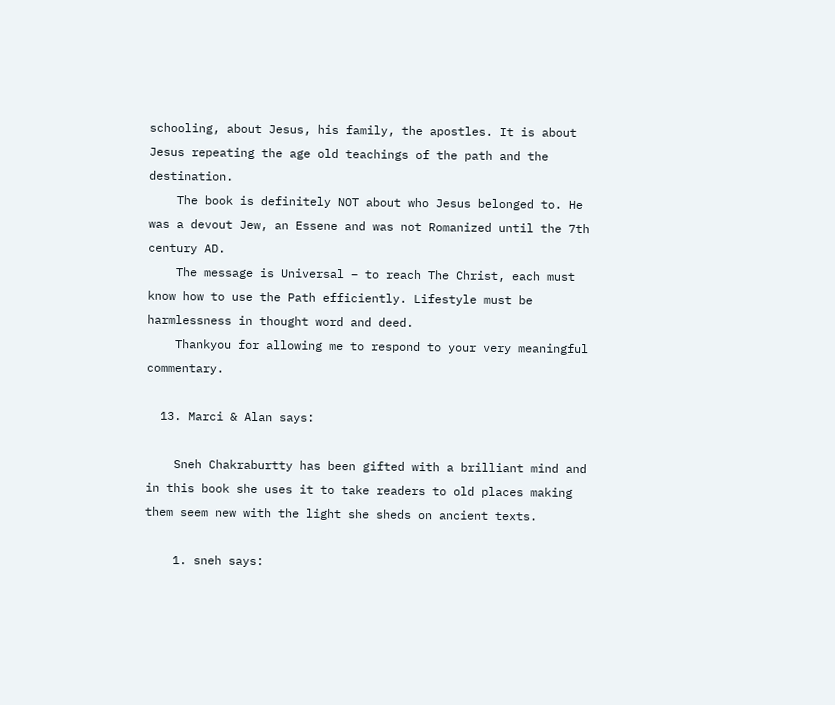schooling, about Jesus, his family, the apostles. It is about Jesus repeating the age old teachings of the path and the destination.
    The book is definitely NOT about who Jesus belonged to. He was a devout Jew, an Essene and was not Romanized until the 7th century AD.
    The message is Universal – to reach The Christ, each must know how to use the Path efficiently. Lifestyle must be harmlessness in thought word and deed.
    Thankyou for allowing me to respond to your very meaningful commentary.

  13. Marci & Alan says:

    Sneh Chakraburtty has been gifted with a brilliant mind and in this book she uses it to take readers to old places making them seem new with the light she sheds on ancient texts.

    1. sneh says: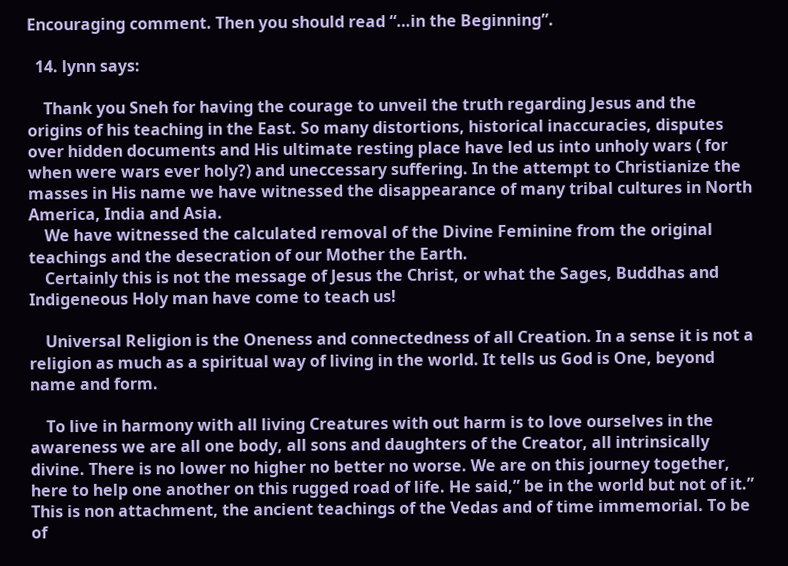Encouraging comment. Then you should read “…in the Beginning”.

  14. lynn says:

    Thank you Sneh for having the courage to unveil the truth regarding Jesus and the origins of his teaching in the East. So many distortions, historical inaccuracies, disputes over hidden documents and His ultimate resting place have led us into unholy wars ( for when were wars ever holy?) and uneccessary suffering. In the attempt to Christianize the masses in His name we have witnessed the disappearance of many tribal cultures in North America, India and Asia.
    We have witnessed the calculated removal of the Divine Feminine from the original teachings and the desecration of our Mother the Earth.
    Certainly this is not the message of Jesus the Christ, or what the Sages, Buddhas and Indigeneous Holy man have come to teach us!

    Universal Religion is the Oneness and connectedness of all Creation. In a sense it is not a religion as much as a spiritual way of living in the world. It tells us God is One, beyond name and form.

    To live in harmony with all living Creatures with out harm is to love ourselves in the awareness we are all one body, all sons and daughters of the Creator, all intrinsically divine. There is no lower no higher no better no worse. We are on this journey together, here to help one another on this rugged road of life. He said,” be in the world but not of it.” This is non attachment, the ancient teachings of the Vedas and of time immemorial. To be of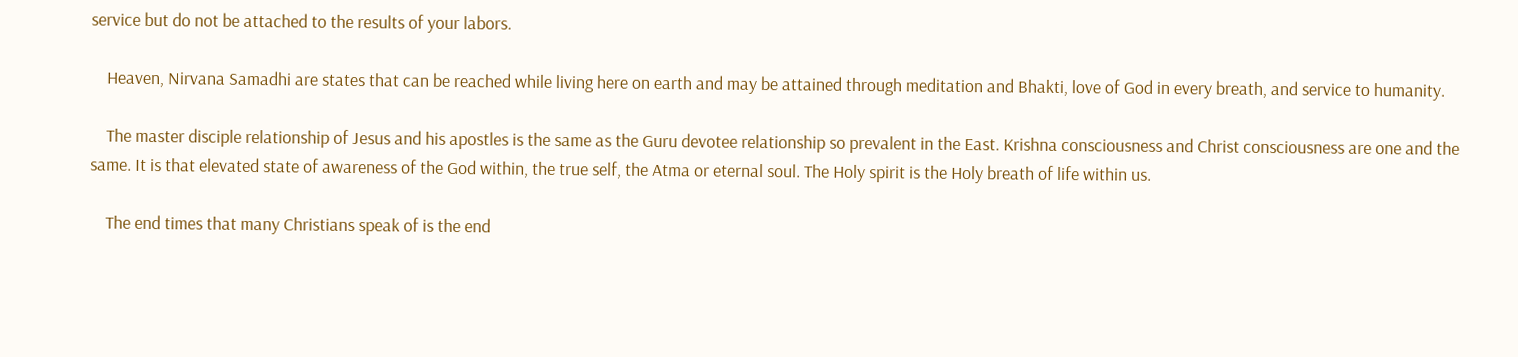service but do not be attached to the results of your labors.

    Heaven, Nirvana Samadhi are states that can be reached while living here on earth and may be attained through meditation and Bhakti, love of God in every breath, and service to humanity.

    The master disciple relationship of Jesus and his apostles is the same as the Guru devotee relationship so prevalent in the East. Krishna consciousness and Christ consciousness are one and the same. It is that elevated state of awareness of the God within, the true self, the Atma or eternal soul. The Holy spirit is the Holy breath of life within us.

    The end times that many Christians speak of is the end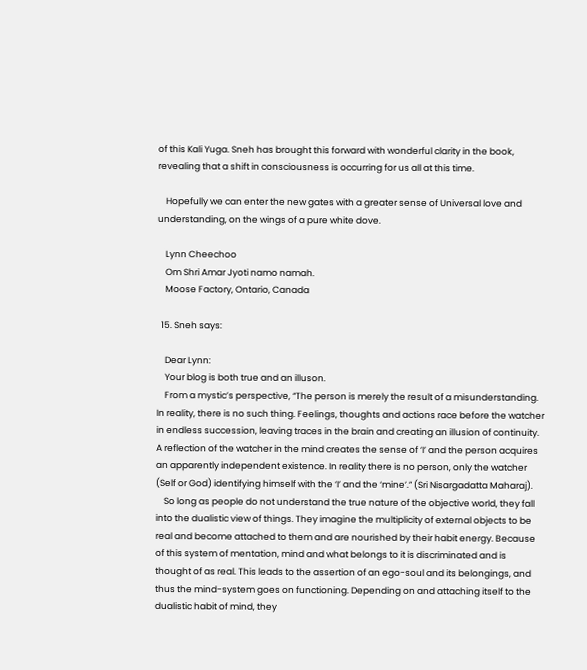of this Kali Yuga. Sneh has brought this forward with wonderful clarity in the book, revealing that a shift in consciousness is occurring for us all at this time.

    Hopefully we can enter the new gates with a greater sense of Universal love and understanding, on the wings of a pure white dove.

    Lynn Cheechoo
    Om Shri Amar Jyoti namo namah.
    Moose Factory, Ontario, Canada

  15. Sneh says:

    Dear Lynn:
    Your blog is both true and an illuson.
    From a mystic’s perspective, “The person is merely the result of a misunderstanding. In reality, there is no such thing. Feelings, thoughts and actions race before the watcher in endless succession, leaving traces in the brain and creating an illusion of continuity. A reflection of the watcher in the mind creates the sense of ‘I’ and the person acquires an apparently independent existence. In reality there is no person, only the watcher (Self or God) identifying himself with the ‘I’ and the ‘mine’.” (Sri Nisargadatta Maharaj).
    So long as people do not understand the true nature of the objective world, they fall into the dualistic view of things. They imagine the multiplicity of external objects to be real and become attached to them and are nourished by their habit energy. Because of this system of mentation, mind and what belongs to it is discriminated and is thought of as real. This leads to the assertion of an ego-soul and its belongings, and thus the mind-system goes on functioning. Depending on and attaching itself to the dualistic habit of mind, they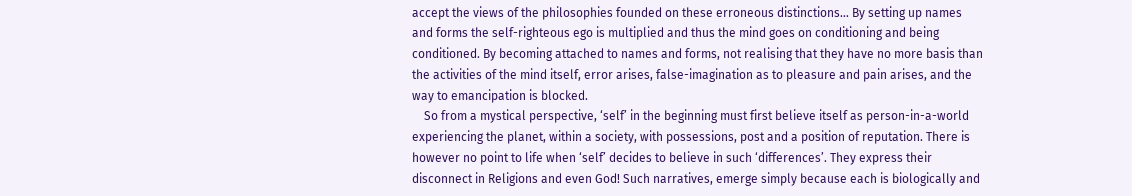accept the views of the philosophies founded on these erroneous distinctions… By setting up names and forms the self-righteous ego is multiplied and thus the mind goes on conditioning and being conditioned. By becoming attached to names and forms, not realising that they have no more basis than the activities of the mind itself, error arises, false-imagination as to pleasure and pain arises, and the way to emancipation is blocked.
    So from a mystical perspective, ‘self’ in the beginning must first believe itself as person-in-a-world experiencing the planet, within a society, with possessions, post and a position of reputation. There is however no point to life when ‘self’ decides to believe in such ‘differences’. They express their disconnect in Religions and even God! Such narratives, emerge simply because each is biologically and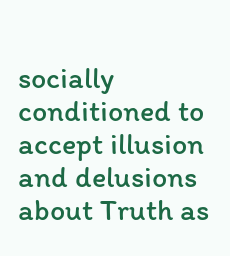socially conditioned to accept illusion and delusions about Truth as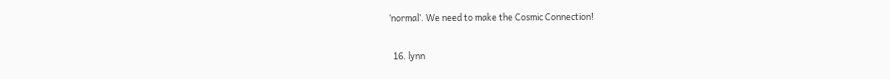‘normal’. We need to make the Cosmic Connection!

  16. lynn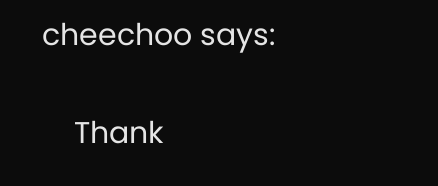cheechoo says:

    Thank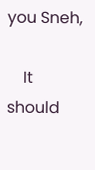you Sneh,

    It should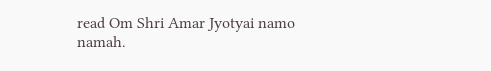read Om Shri Amar Jyotyai namo namah.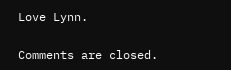Love Lynn.

Comments are closed.